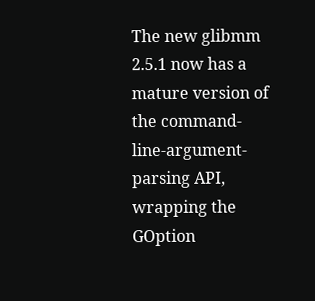The new glibmm 2.5.1 now has a mature version of the command-line-argument-parsing API, wrapping the GOption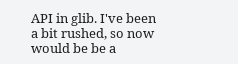API in glib. I've been a bit rushed, so now would be be a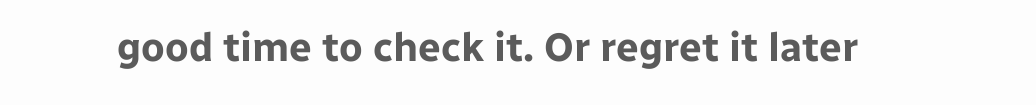good time to check it. Or regret it later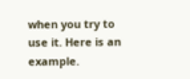when you try to use it. Here is an example.